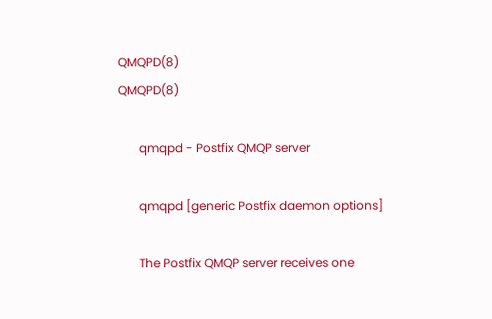QMQPD(8)                                                              QMQPD(8)

       qmqpd - Postfix QMQP server

       qmqpd [generic Postfix daemon options]

       The Postfix QMQP server receives one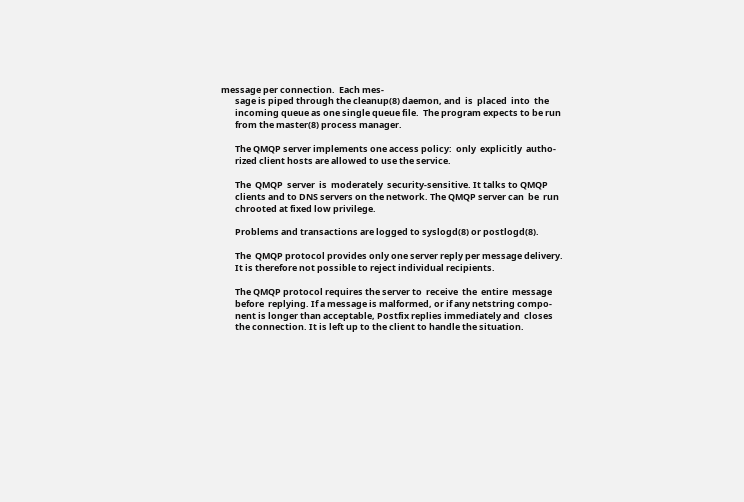message per connection.  Each mes-
       sage is piped through the cleanup(8) daemon, and  is  placed  into  the
       incoming queue as one single queue file.  The program expects to be run
       from the master(8) process manager.

       The QMQP server implements one access policy:  only  explicitly  autho-
       rized client hosts are allowed to use the service.

       The  QMQP  server  is  moderately  security-sensitive. It talks to QMQP
       clients and to DNS servers on the network. The QMQP server can  be  run
       chrooted at fixed low privilege.

       Problems and transactions are logged to syslogd(8) or postlogd(8).

       The  QMQP protocol provides only one server reply per message delivery.
       It is therefore not possible to reject individual recipients.

       The QMQP protocol requires the server to  receive  the  entire  message
       before  replying. If a message is malformed, or if any netstring compo-
       nent is longer than acceptable, Postfix replies immediately and  closes
       the connection. It is left up to the client to handle the situation.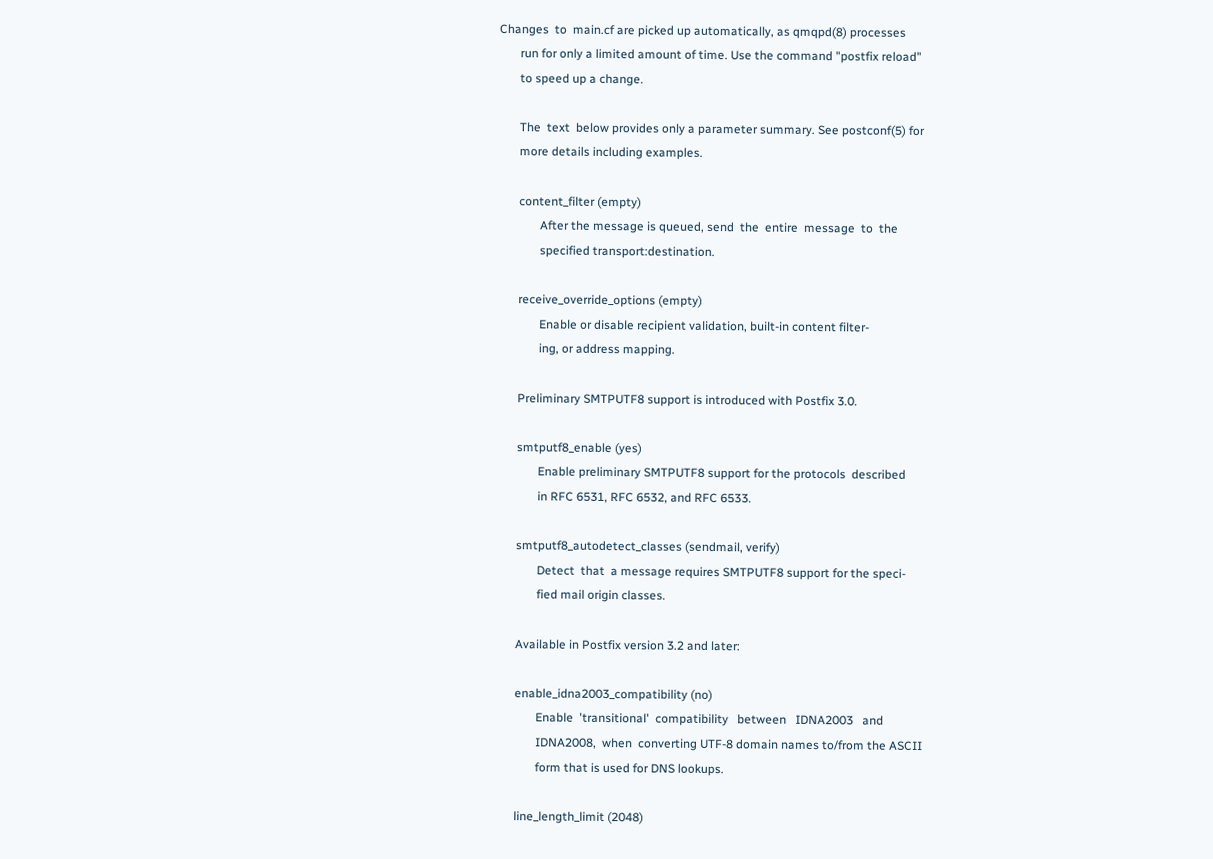Changes  to  main.cf are picked up automatically, as qmqpd(8) processes
       run for only a limited amount of time. Use the command "postfix reload"
       to speed up a change.

       The  text  below provides only a parameter summary. See postconf(5) for
       more details including examples.

       content_filter (empty)
              After the message is queued, send  the  entire  message  to  the
              specified transport:destination.

       receive_override_options (empty)
              Enable or disable recipient validation, built-in content filter-
              ing, or address mapping.

       Preliminary SMTPUTF8 support is introduced with Postfix 3.0.

       smtputf8_enable (yes)
              Enable preliminary SMTPUTF8 support for the protocols  described
              in RFC 6531, RFC 6532, and RFC 6533.

       smtputf8_autodetect_classes (sendmail, verify)
              Detect  that  a message requires SMTPUTF8 support for the speci-
              fied mail origin classes.

       Available in Postfix version 3.2 and later:

       enable_idna2003_compatibility (no)
              Enable  'transitional'  compatibility   between   IDNA2003   and
              IDNA2008,  when  converting UTF-8 domain names to/from the ASCII
              form that is used for DNS lookups.

       line_length_limit (2048)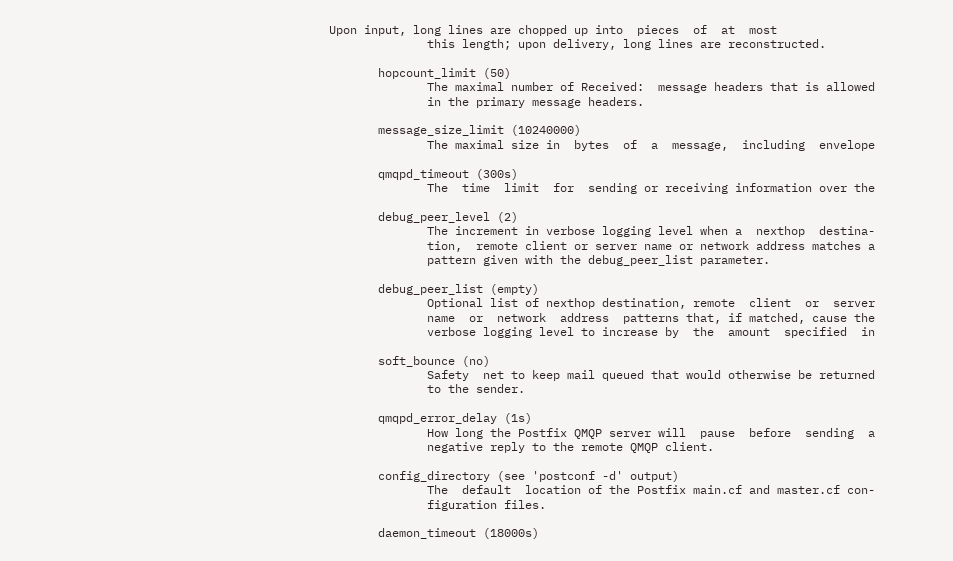Upon input, long lines are chopped up into  pieces  of  at  most
              this length; upon delivery, long lines are reconstructed.

       hopcount_limit (50)
              The maximal number of Received:  message headers that is allowed
              in the primary message headers.

       message_size_limit (10240000)
              The maximal size in  bytes  of  a  message,  including  envelope

       qmqpd_timeout (300s)
              The  time  limit  for  sending or receiving information over the

       debug_peer_level (2)
              The increment in verbose logging level when a  nexthop  destina-
              tion,  remote client or server name or network address matches a
              pattern given with the debug_peer_list parameter.

       debug_peer_list (empty)
              Optional list of nexthop destination, remote  client  or  server
              name  or  network  address  patterns that, if matched, cause the
              verbose logging level to increase by  the  amount  specified  in

       soft_bounce (no)
              Safety  net to keep mail queued that would otherwise be returned
              to the sender.

       qmqpd_error_delay (1s)
              How long the Postfix QMQP server will  pause  before  sending  a
              negative reply to the remote QMQP client.

       config_directory (see 'postconf -d' output)
              The  default  location of the Postfix main.cf and master.cf con-
              figuration files.

       daemon_timeout (18000s)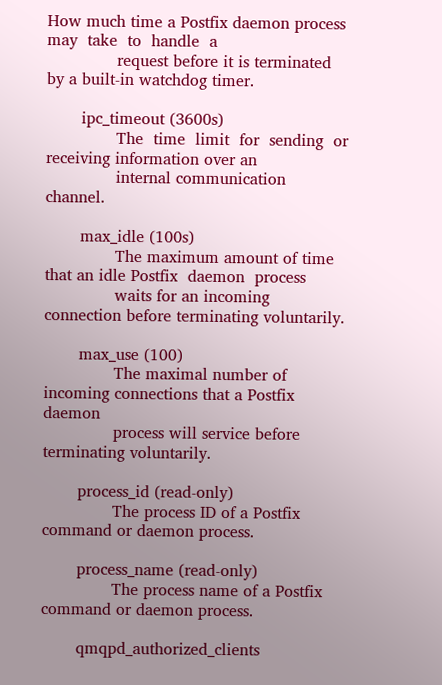How much time a Postfix daemon process  may  take  to  handle  a
              request before it is terminated by a built-in watchdog timer.

       ipc_timeout (3600s)
              The  time  limit  for  sending  or receiving information over an
              internal communication channel.

       max_idle (100s)
              The maximum amount of time that an idle Postfix  daemon  process
              waits for an incoming connection before terminating voluntarily.

       max_use (100)
              The maximal number of incoming connections that a Postfix daemon
              process will service before terminating voluntarily.

       process_id (read-only)
              The process ID of a Postfix command or daemon process.

       process_name (read-only)
              The process name of a Postfix command or daemon process.

       qmqpd_authorized_clients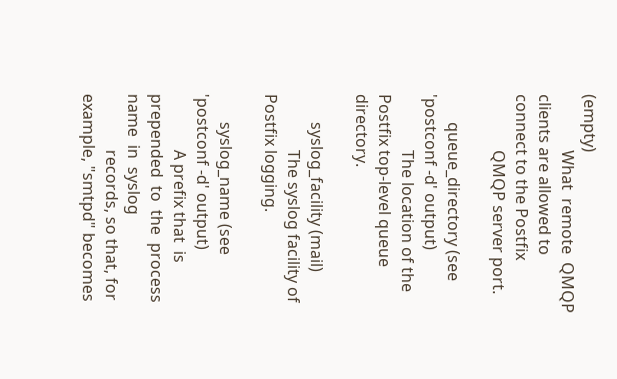(empty)
              What  remote  QMQP clients are allowed to connect to the Postfix
              QMQP server port.

       queue_directory (see 'postconf -d' output)
              The location of the Postfix top-level queue directory.

       syslog_facility (mail)
              The syslog facility of Postfix logging.

       syslog_name (see 'postconf -d' output)
              A prefix that  is  prepended  to  the  process  name  in  syslog
              records, so that, for example, "smtpd" becomes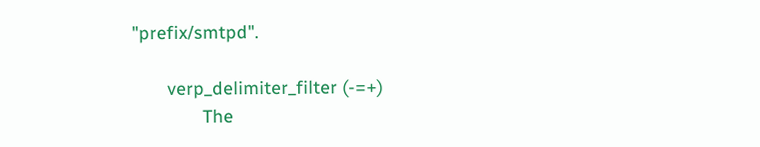"prefix/smtpd".

       verp_delimiter_filter (-=+)
              The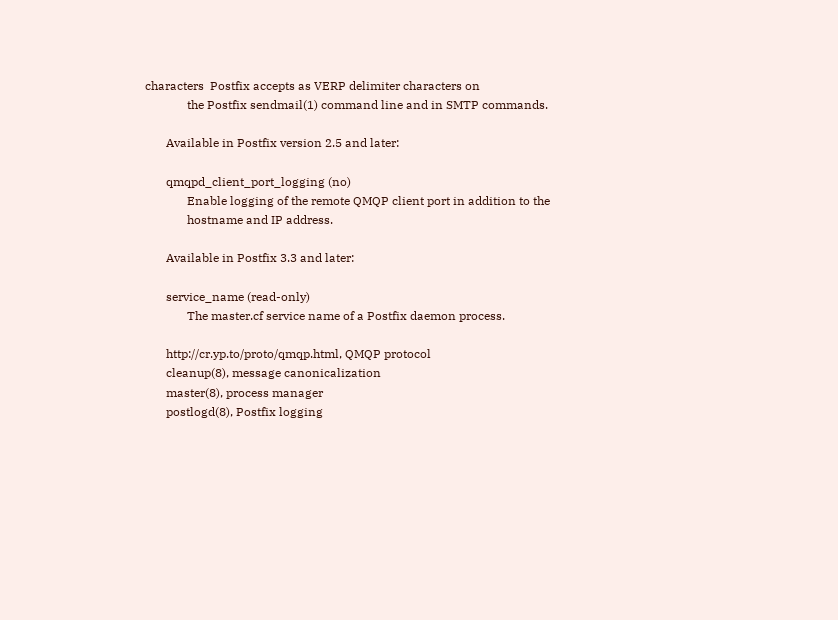characters  Postfix accepts as VERP delimiter characters on
              the Postfix sendmail(1) command line and in SMTP commands.

       Available in Postfix version 2.5 and later:

       qmqpd_client_port_logging (no)
              Enable logging of the remote QMQP client port in addition to the
              hostname and IP address.

       Available in Postfix 3.3 and later:

       service_name (read-only)
              The master.cf service name of a Postfix daemon process.

       http://cr.yp.to/proto/qmqp.html, QMQP protocol
       cleanup(8), message canonicalization
       master(8), process manager
       postlogd(8), Postfix logging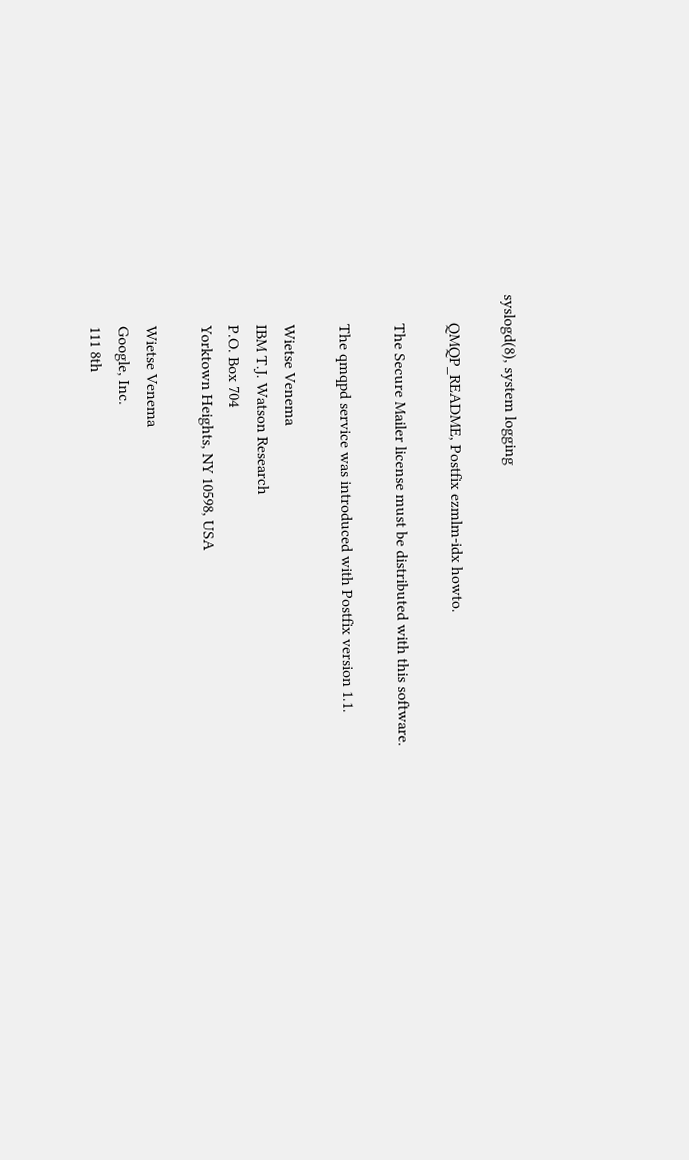syslogd(8), system logging

       QMQP_README, Postfix ezmlm-idx howto.

       The Secure Mailer license must be distributed with this software.

       The qmqpd service was introduced with Postfix version 1.1.

       Wietse Venema
       IBM T.J. Watson Research
       P.O. Box 704
       Yorktown Heights, NY 10598, USA

       Wietse Venema
       Google, Inc.
       111 8th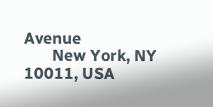Avenue
       New York, NY 10011, USA